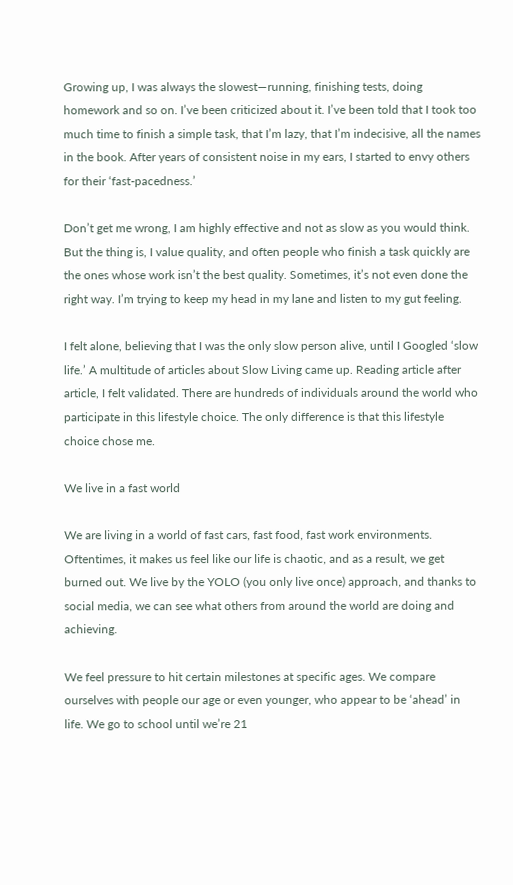Growing up, I was always the slowest—running, finishing tests, doing homework and so on. I’ve been criticized about it. I’ve been told that I took too much time to finish a simple task, that I’m lazy, that I’m indecisive, all the names in the book. After years of consistent noise in my ears, I started to envy others for their ‘fast-pacedness.’

Don’t get me wrong, I am highly effective and not as slow as you would think. But the thing is, I value quality, and often people who finish a task quickly are the ones whose work isn’t the best quality. Sometimes, it’s not even done the right way. I’m trying to keep my head in my lane and listen to my gut feeling.

I felt alone, believing that I was the only slow person alive, until I Googled ‘slow life.’ A multitude of articles about Slow Living came up. Reading article after article, I felt validated. There are hundreds of individuals around the world who participate in this lifestyle choice. The only difference is that this lifestyle choice chose me.

We live in a fast world

We are living in a world of fast cars, fast food, fast work environments. Oftentimes, it makes us feel like our life is chaotic, and as a result, we get burned out. We live by the YOLO (you only live once) approach, and thanks to social media, we can see what others from around the world are doing and achieving.

We feel pressure to hit certain milestones at specific ages. We compare ourselves with people our age or even younger, who appear to be ‘ahead’ in life. We go to school until we’re 21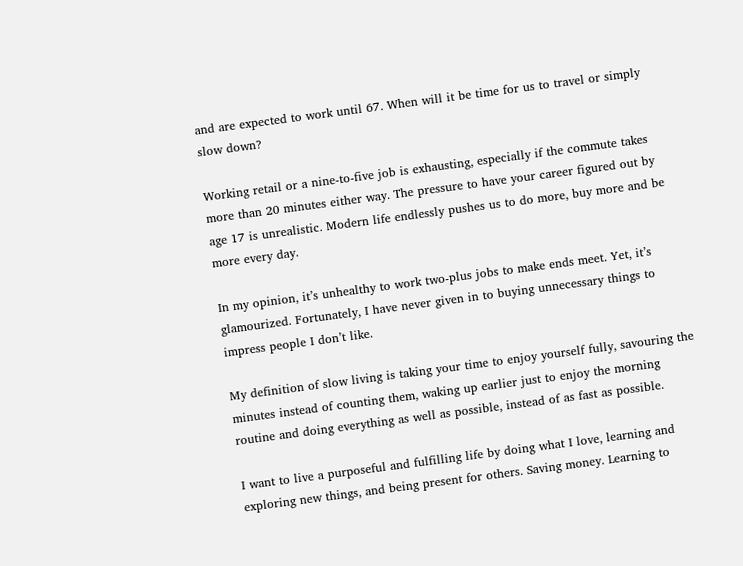and are expected to work until 67. When will it be time for us to travel or simply slow down?

Working retail or a nine-to-five job is exhausting, especially if the commute takes more than 20 minutes either way. The pressure to have your career figured out by age 17 is unrealistic. Modern life endlessly pushes us to do more, buy more and be more every day.

In my opinion, it’s unhealthy to work two-plus jobs to make ends meet. Yet, it’s glamourized. Fortunately, I have never given in to buying unnecessary things to impress people I don’t like.

My definition of slow living is taking your time to enjoy yourself fully, savouring the minutes instead of counting them, waking up earlier just to enjoy the morning routine and doing everything as well as possible, instead of as fast as possible.

I want to live a purposeful and fulfilling life by doing what I love, learning and exploring new things, and being present for others. Saving money. Learning to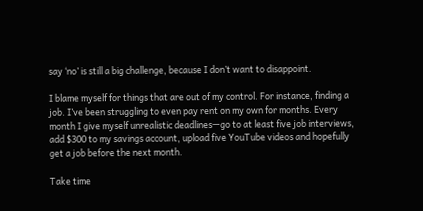say ‘no’ is still a big challenge, because I don’t want to disappoint.

I blame myself for things that are out of my control. For instance, finding a job. I’ve been struggling to even pay rent on my own for months. Every month I give myself unrealistic deadlines—go to at least five job interviews, add $300 to my savings account, upload five YouTube videos and hopefully get a job before the next month.

Take time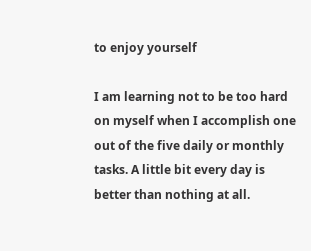to enjoy yourself

I am learning not to be too hard on myself when I accomplish one out of the five daily or monthly tasks. A little bit every day is better than nothing at all.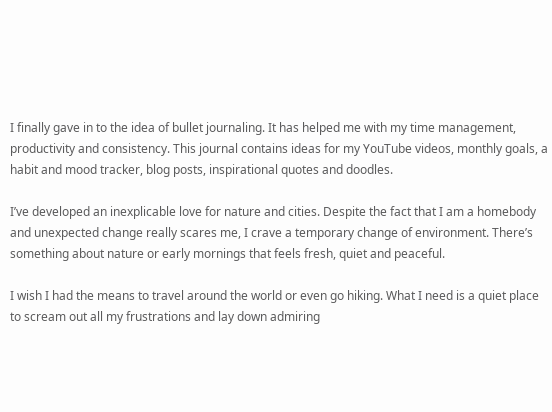I finally gave in to the idea of bullet journaling. It has helped me with my time management, productivity and consistency. This journal contains ideas for my YouTube videos, monthly goals, a habit and mood tracker, blog posts, inspirational quotes and doodles.

I’ve developed an inexplicable love for nature and cities. Despite the fact that I am a homebody and unexpected change really scares me, I crave a temporary change of environment. There’s something about nature or early mornings that feels fresh, quiet and peaceful.

I wish I had the means to travel around the world or even go hiking. What I need is a quiet place to scream out all my frustrations and lay down admiring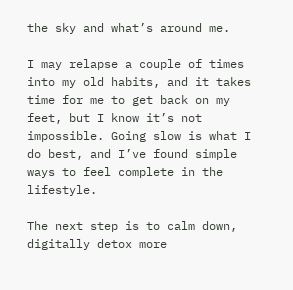the sky and what’s around me.

I may relapse a couple of times into my old habits, and it takes time for me to get back on my feet, but I know it’s not impossible. Going slow is what I do best, and I’ve found simple ways to feel complete in the lifestyle.

The next step is to calm down, digitally detox more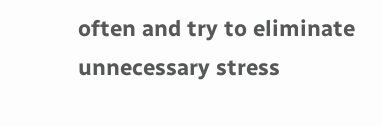often and try to eliminate unnecessary stress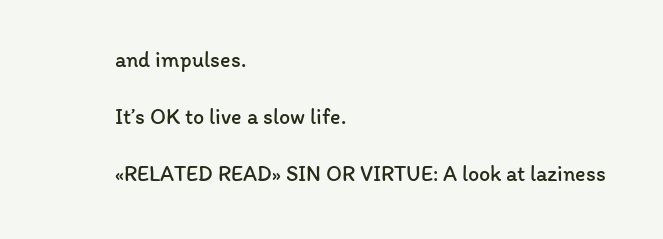and impulses.

It’s OK to live a slow life.

«RELATED READ» SIN OR VIRTUE: A look at laziness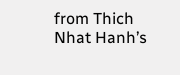from Thich Nhat Hanh’s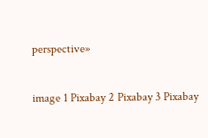perspective»

image 1 Pixabay 2 Pixabay 3 Pixabay